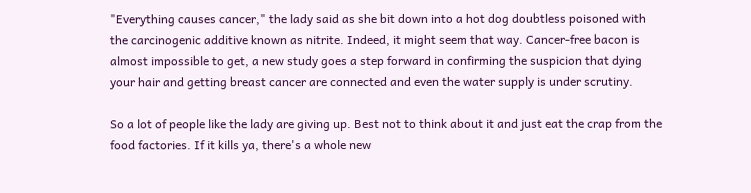"Everything causes cancer," the lady said as she bit down into a hot dog doubtless poisoned with the carcinogenic additive known as nitrite. Indeed, it might seem that way. Cancer-free bacon is almost impossible to get, a new study goes a step forward in confirming the suspicion that dying your hair and getting breast cancer are connected and even the water supply is under scrutiny.

So a lot of people like the lady are giving up. Best not to think about it and just eat the crap from the food factories. If it kills ya, there's a whole new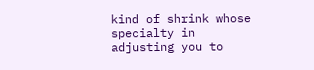kind of shrink whose specialty in adjusting you to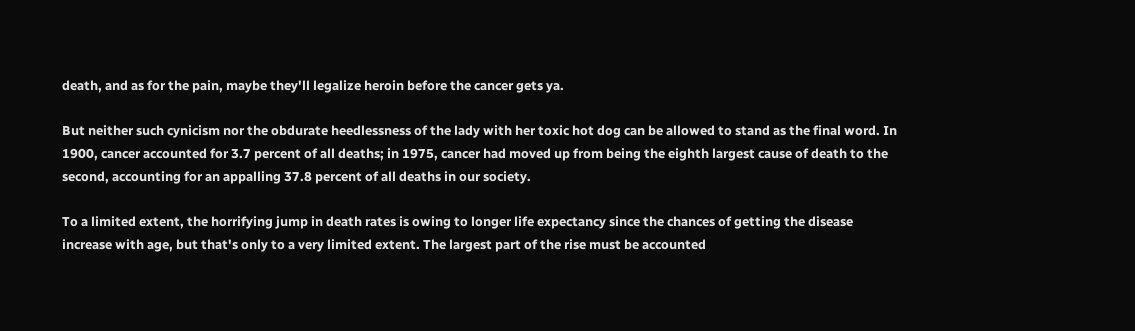death, and as for the pain, maybe they'll legalize heroin before the cancer gets ya.

But neither such cynicism nor the obdurate heedlessness of the lady with her toxic hot dog can be allowed to stand as the final word. In 1900, cancer accounted for 3.7 percent of all deaths; in 1975, cancer had moved up from being the eighth largest cause of death to the second, accounting for an appalling 37.8 percent of all deaths in our society.

To a limited extent, the horrifying jump in death rates is owing to longer life expectancy since the chances of getting the disease increase with age, but that's only to a very limited extent. The largest part of the rise must be accounted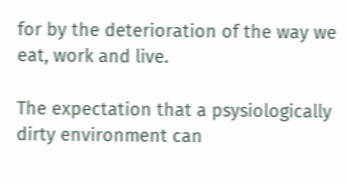for by the deterioration of the way we eat, work and live.

The expectation that a psysiologically dirty environment can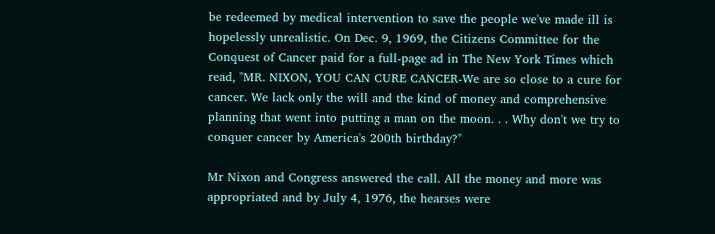be redeemed by medical intervention to save the people we've made ill is hopelessly unrealistic. On Dec. 9, 1969, the Citizens Committee for the Conquest of Cancer paid for a full-page ad in The New York Times which read, "MR. NIXON, YOU CAN CURE CANCER-We are so close to a cure for cancer. We lack only the will and the kind of money and comprehensive planning that went into putting a man on the moon. . . Why don't we try to conquer cancer by America's 200th birthday?"

Mr Nixon and Congress answered the call. All the money and more was appropriated and by July 4, 1976, the hearses were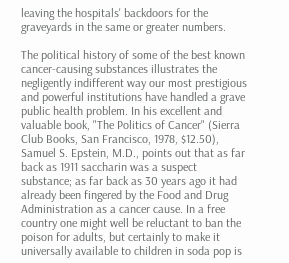leaving the hospitals' backdoors for the graveyards in the same or greater numbers.

The political history of some of the best known cancer-causing substances illustrates the negligently indifferent way our most prestigious and powerful institutions have handled a grave public health problem. In his excellent and valuable book, "The Politics of Cancer" (Sierra Club Books, San Francisco, 1978, $12.50), Samuel S. Epstein, M.D., points out that as far back as 1911 saccharin was a suspect substance; as far back as 30 years ago it had already been fingered by the Food and Drug Administration as a cancer cause. In a free country one might well be reluctant to ban the poison for adults, but certainly to make it universally available to children in soda pop is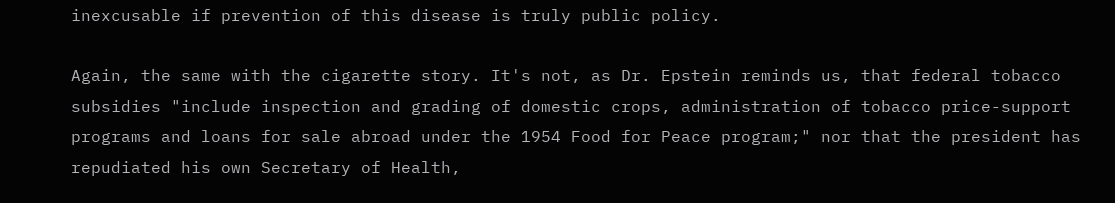inexcusable if prevention of this disease is truly public policy.

Again, the same with the cigarette story. It's not, as Dr. Epstein reminds us, that federal tobacco subsidies "include inspection and grading of domestic crops, administration of tobacco price-support programs and loans for sale abroad under the 1954 Food for Peace program;" nor that the president has repudiated his own Secretary of Health,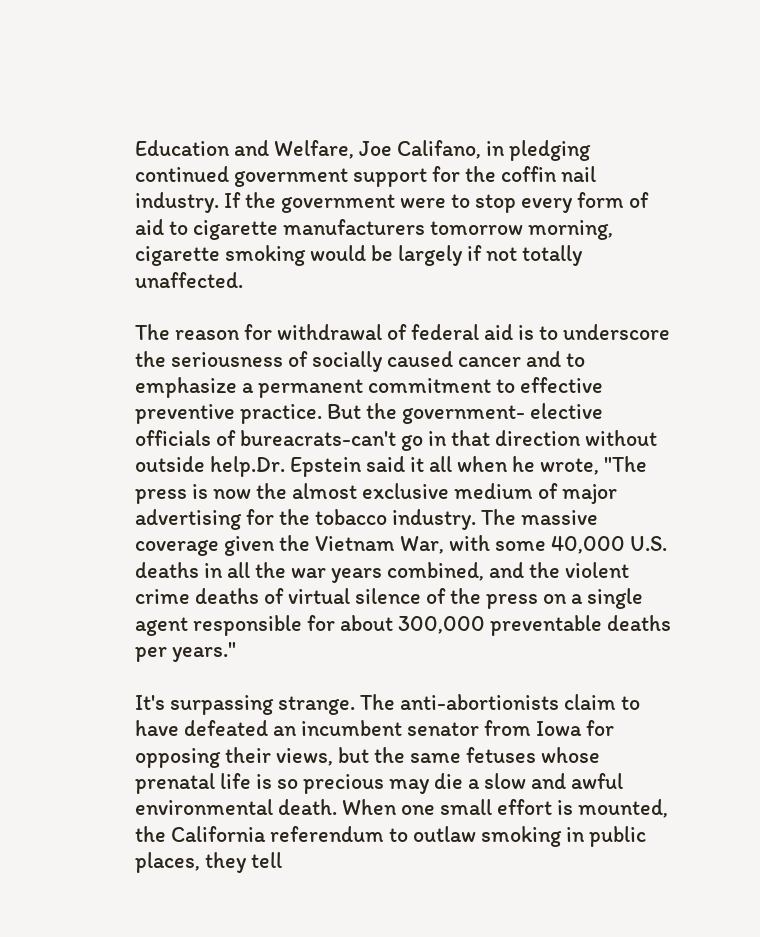Education and Welfare, Joe Califano, in pledging continued government support for the coffin nail industry. If the government were to stop every form of aid to cigarette manufacturers tomorrow morning, cigarette smoking would be largely if not totally unaffected.

The reason for withdrawal of federal aid is to underscore the seriousness of socially caused cancer and to emphasize a permanent commitment to effective preventive practice. But the government- elective officials of bureacrats-can't go in that direction without outside help.Dr. Epstein said it all when he wrote, "The press is now the almost exclusive medium of major advertising for the tobacco industry. The massive coverage given the Vietnam War, with some 40,000 U.S. deaths in all the war years combined, and the violent crime deaths of virtual silence of the press on a single agent responsible for about 300,000 preventable deaths per years."

It's surpassing strange. The anti-abortionists claim to have defeated an incumbent senator from Iowa for opposing their views, but the same fetuses whose prenatal life is so precious may die a slow and awful environmental death. When one small effort is mounted, the California referendum to outlaw smoking in public places, they tell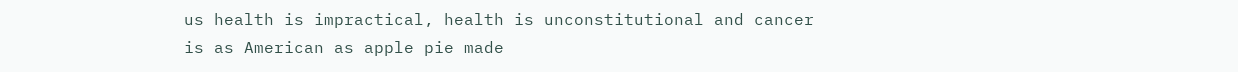us health is impractical, health is unconstitutional and cancer is as American as apple pie made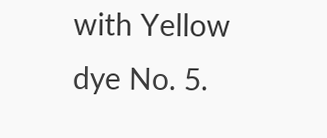with Yellow dye No. 5.